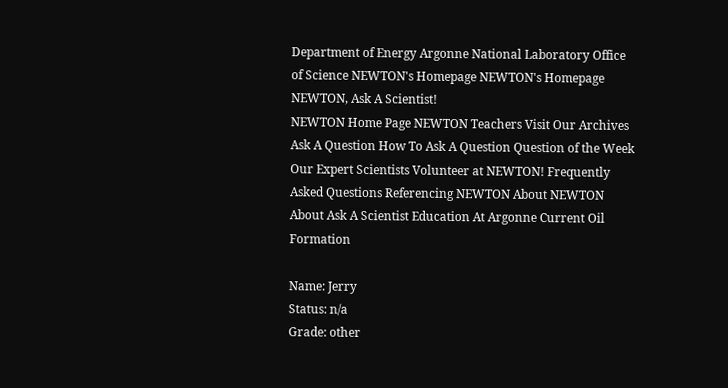Department of Energy Argonne National Laboratory Office of Science NEWTON's Homepage NEWTON's Homepage
NEWTON, Ask A Scientist!
NEWTON Home Page NEWTON Teachers Visit Our Archives Ask A Question How To Ask A Question Question of the Week Our Expert Scientists Volunteer at NEWTON! Frequently Asked Questions Referencing NEWTON About NEWTON About Ask A Scientist Education At Argonne Current Oil Formation

Name: Jerry
Status: n/a
Grade: other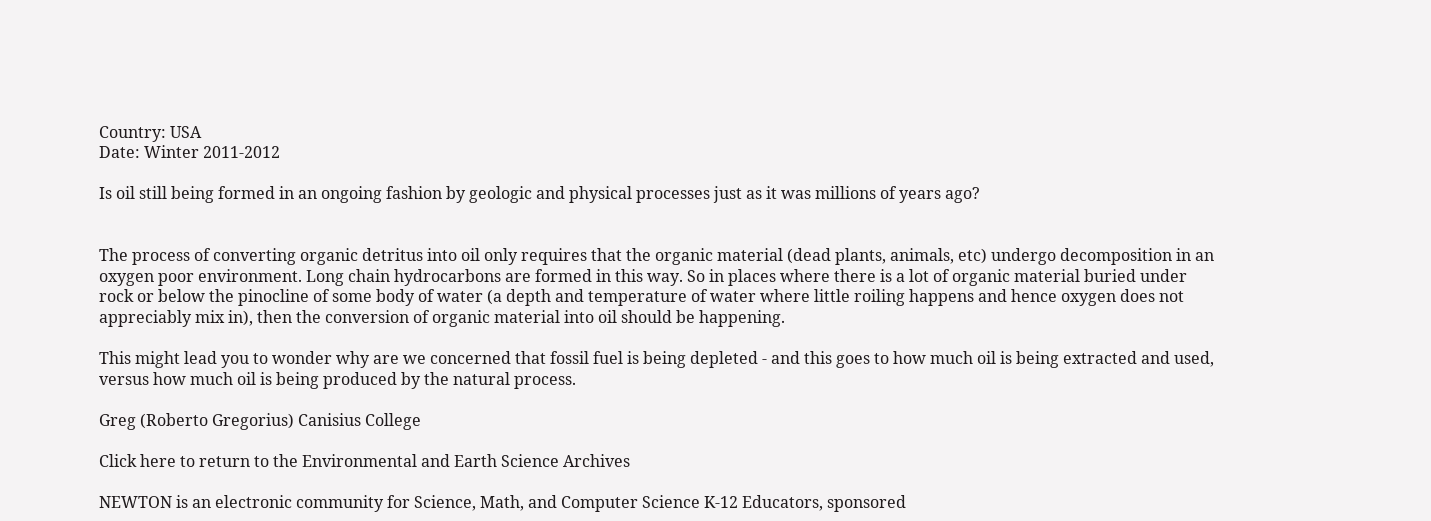Country: USA
Date: Winter 2011-2012

Is oil still being formed in an ongoing fashion by geologic and physical processes just as it was millions of years ago?


The process of converting organic detritus into oil only requires that the organic material (dead plants, animals, etc) undergo decomposition in an oxygen poor environment. Long chain hydrocarbons are formed in this way. So in places where there is a lot of organic material buried under rock or below the pinocline of some body of water (a depth and temperature of water where little roiling happens and hence oxygen does not appreciably mix in), then the conversion of organic material into oil should be happening.

This might lead you to wonder why are we concerned that fossil fuel is being depleted - and this goes to how much oil is being extracted and used, versus how much oil is being produced by the natural process.

Greg (Roberto Gregorius) Canisius College

Click here to return to the Environmental and Earth Science Archives

NEWTON is an electronic community for Science, Math, and Computer Science K-12 Educators, sponsored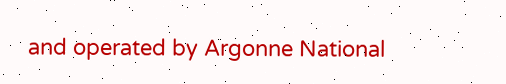and operated by Argonne National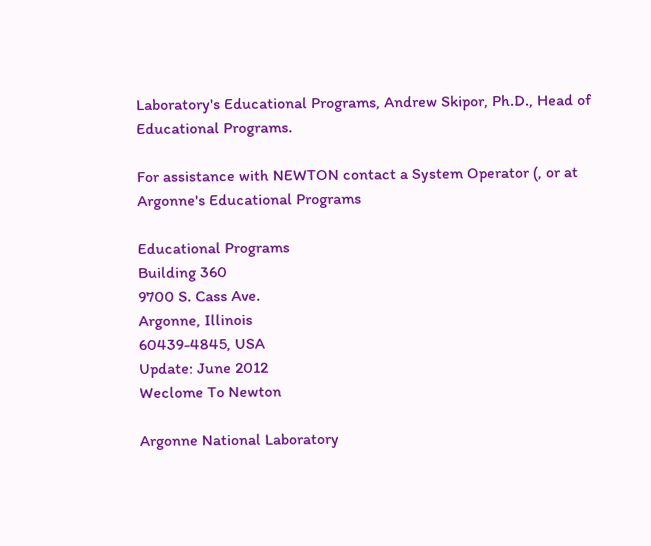Laboratory's Educational Programs, Andrew Skipor, Ph.D., Head of Educational Programs.

For assistance with NEWTON contact a System Operator (, or at Argonne's Educational Programs

Educational Programs
Building 360
9700 S. Cass Ave.
Argonne, Illinois
60439-4845, USA
Update: June 2012
Weclome To Newton

Argonne National Laboratory